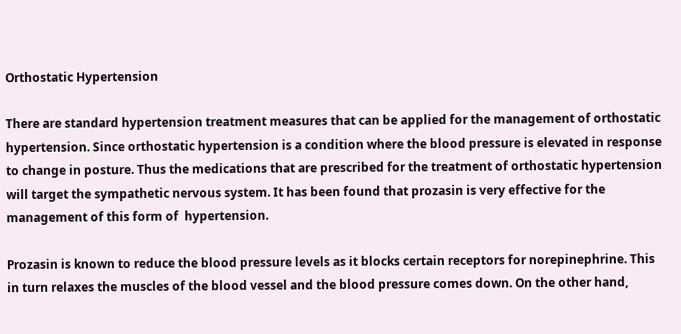Orthostatic Hypertension

There are standard hypertension treatment measures that can be applied for the management of orthostatic hypertension. Since orthostatic hypertension is a condition where the blood pressure is elevated in response to change in posture. Thus the medications that are prescribed for the treatment of orthostatic hypertension will target the sympathetic nervous system. It has been found that prozasin is very effective for the management of this form of  hypertension.

Prozasin is known to reduce the blood pressure levels as it blocks certain receptors for norepinephrine. This in turn relaxes the muscles of the blood vessel and the blood pressure comes down. On the other hand,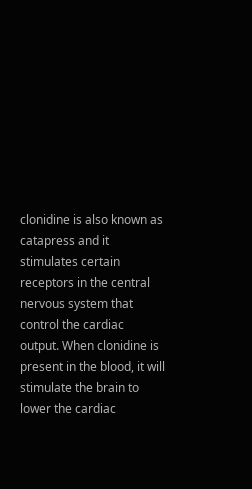clonidine is also known as catapress and it stimulates certain receptors in the central nervous system that control the cardiac output. When clonidine is present in the blood, it will stimulate the brain to lower the cardiac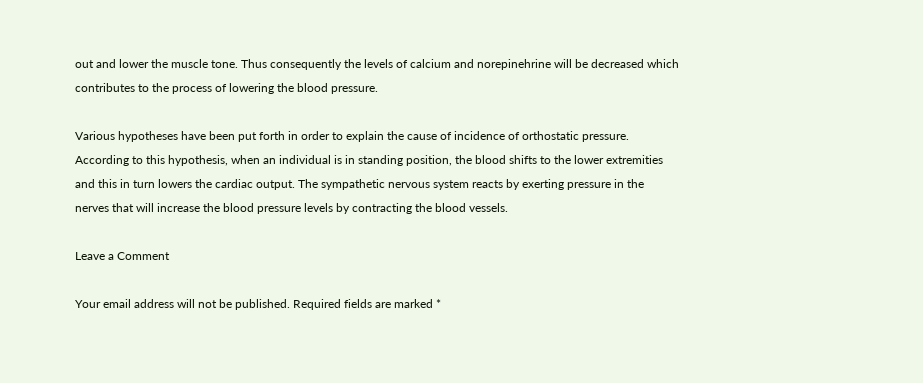out and lower the muscle tone. Thus consequently the levels of calcium and norepinehrine will be decreased which contributes to the process of lowering the blood pressure.

Various hypotheses have been put forth in order to explain the cause of incidence of orthostatic pressure. According to this hypothesis, when an individual is in standing position, the blood shifts to the lower extremities and this in turn lowers the cardiac output. The sympathetic nervous system reacts by exerting pressure in the nerves that will increase the blood pressure levels by contracting the blood vessels.

Leave a Comment

Your email address will not be published. Required fields are marked *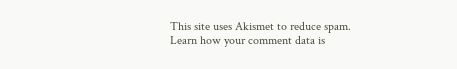This site uses Akismet to reduce spam. Learn how your comment data is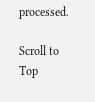processed.

Scroll to Top